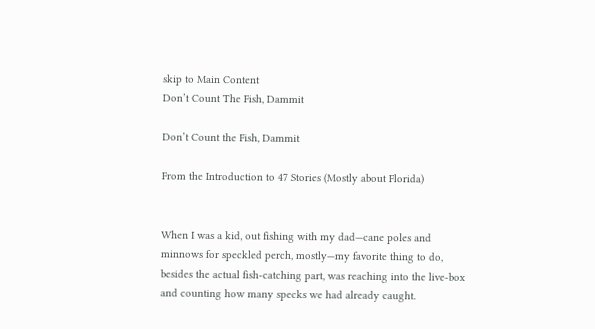skip to Main Content
Don’t Count The Fish, Dammit

Don’t Count the Fish, Dammit

From the Introduction to 47 Stories (Mostly about Florida)


When I was a kid, out fishing with my dad—cane poles and minnows for speckled perch, mostly—my favorite thing to do, besides the actual fish-catching part, was reaching into the live-box and counting how many specks we had already caught.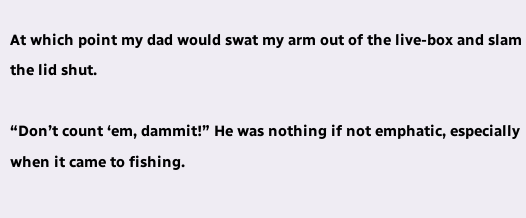At which point my dad would swat my arm out of the live-box and slam the lid shut.

“Don’t count ‘em, dammit!” He was nothing if not emphatic, especially when it came to fishing.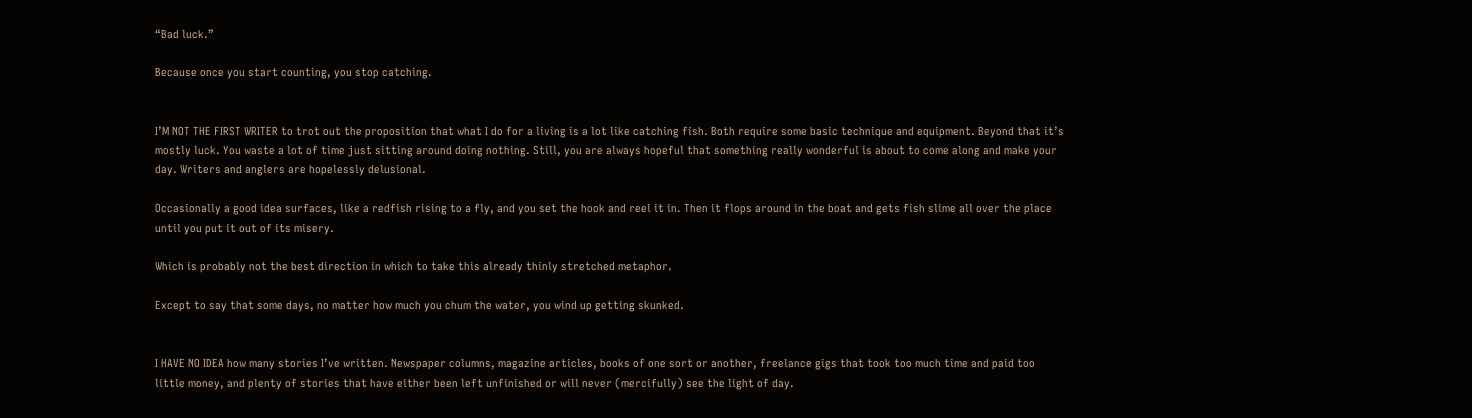“Bad luck.”

Because once you start counting, you stop catching.


I’M NOT THE FIRST WRITER to trot out the proposition that what I do for a living is a lot like catching fish. Both require some basic technique and equipment. Beyond that it’s mostly luck. You waste a lot of time just sitting around doing nothing. Still, you are always hopeful that something really wonderful is about to come along and make your day. Writers and anglers are hopelessly delusional.

Occasionally a good idea surfaces, like a redfish rising to a fly, and you set the hook and reel it in. Then it flops around in the boat and gets fish slime all over the place until you put it out of its misery.

Which is probably not the best direction in which to take this already thinly stretched metaphor.

Except to say that some days, no matter how much you chum the water, you wind up getting skunked.


I HAVE NO IDEA how many stories I’ve written. Newspaper columns, magazine articles, books of one sort or another, freelance gigs that took too much time and paid too little money, and plenty of stories that have either been left unfinished or will never (mercifully) see the light of day.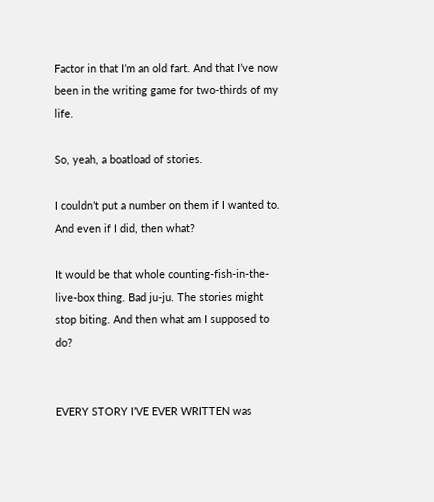Factor in that I’m an old fart. And that I’ve now been in the writing game for two-thirds of my life.

So, yeah, a boatload of stories.

I couldn’t put a number on them if I wanted to. And even if I did, then what?

It would be that whole counting-fish-in-the-live-box thing. Bad ju-ju. The stories might stop biting. And then what am I supposed to do?


EVERY STORY I’VE EVER WRITTEN was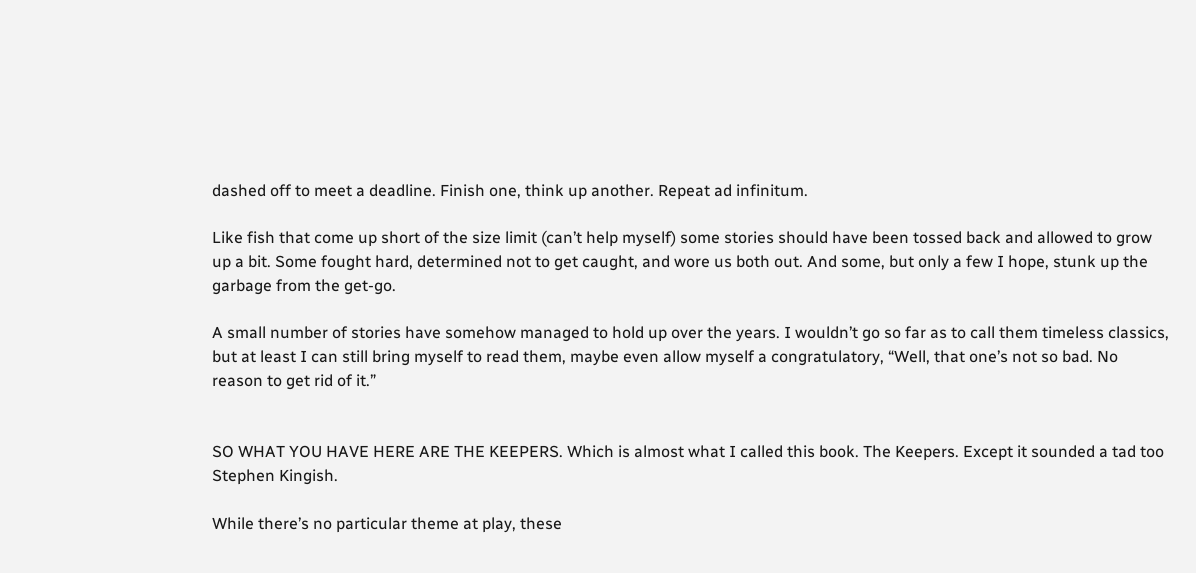dashed off to meet a deadline. Finish one, think up another. Repeat ad infinitum.

Like fish that come up short of the size limit (can’t help myself) some stories should have been tossed back and allowed to grow up a bit. Some fought hard, determined not to get caught, and wore us both out. And some, but only a few I hope, stunk up the garbage from the get-go.

A small number of stories have somehow managed to hold up over the years. I wouldn’t go so far as to call them timeless classics, but at least I can still bring myself to read them, maybe even allow myself a congratulatory, “Well, that one’s not so bad. No reason to get rid of it.”


SO WHAT YOU HAVE HERE ARE THE KEEPERS. Which is almost what I called this book. The Keepers. Except it sounded a tad too Stephen Kingish.

While there’s no particular theme at play, these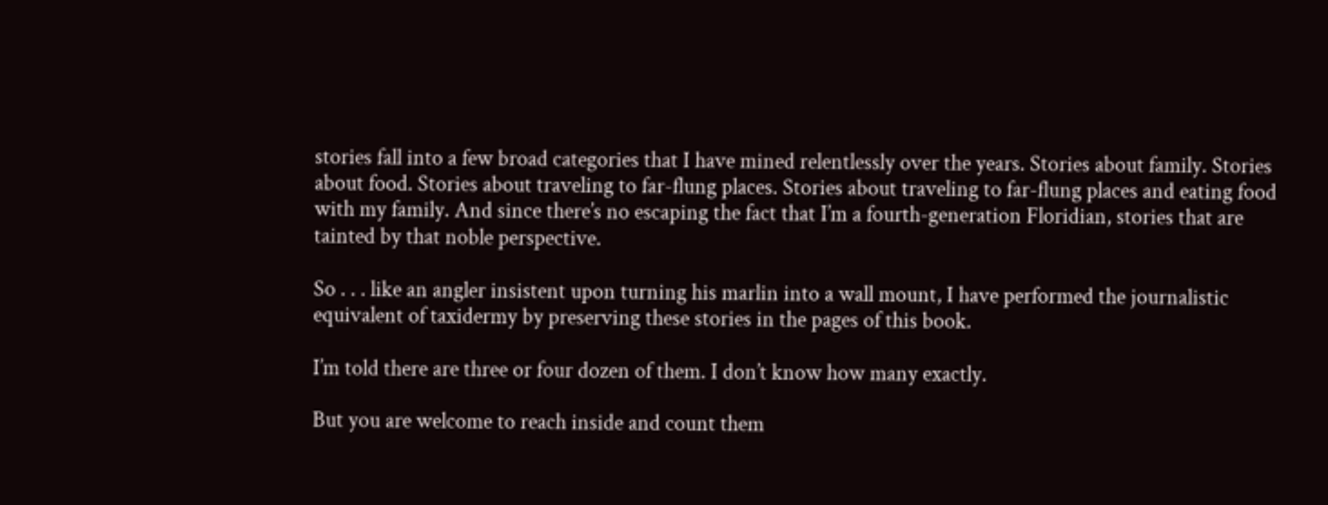stories fall into a few broad categories that I have mined relentlessly over the years. Stories about family. Stories about food. Stories about traveling to far-flung places. Stories about traveling to far-flung places and eating food with my family. And since there’s no escaping the fact that I’m a fourth-generation Floridian, stories that are tainted by that noble perspective.

So . . . like an angler insistent upon turning his marlin into a wall mount, I have performed the journalistic equivalent of taxidermy by preserving these stories in the pages of this book.

I’m told there are three or four dozen of them. I don’t know how many exactly.

But you are welcome to reach inside and count them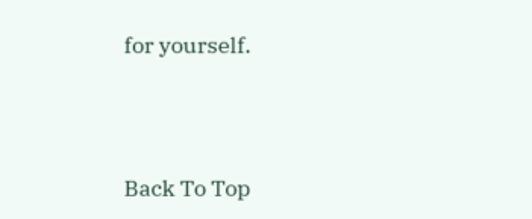for yourself.




Back To Top